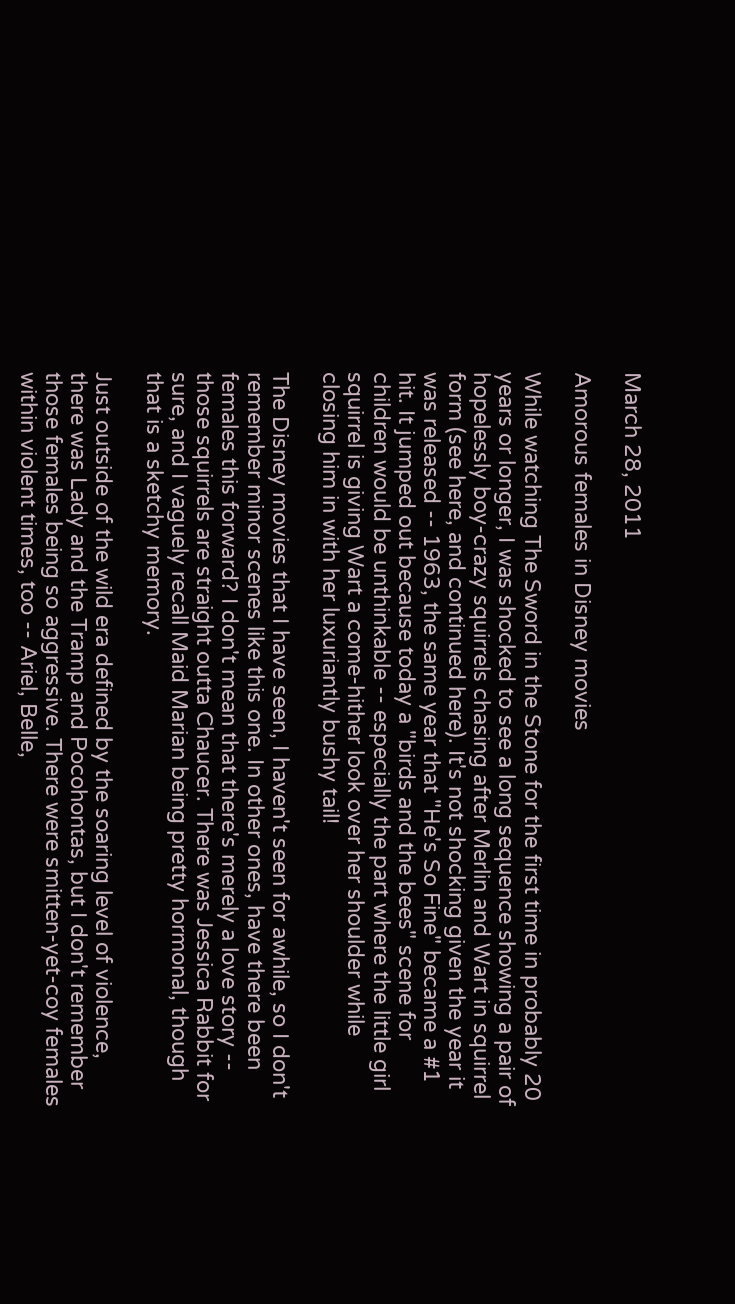March 28, 2011

Amorous females in Disney movies

While watching The Sword in the Stone for the first time in probably 20 years or longer, I was shocked to see a long sequence showing a pair of hopelessly boy-crazy squirrels chasing after Merlin and Wart in squirrel form (see here, and continued here). It's not shocking given the year it was released -- 1963, the same year that "He's So Fine" became a #1 hit. It jumped out because today a "birds and the bees" scene for children would be unthinkable -- especially the part where the little girl squirrel is giving Wart a come-hither look over her shoulder while closing him in with her luxuriantly bushy tail!

The Disney movies that I have seen, I haven't seen for awhile, so I don't remember minor scenes like this one. In other ones, have there been females this forward? I don't mean that there's merely a love story -- those squirrels are straight outta Chaucer. There was Jessica Rabbit for sure, and I vaguely recall Maid Marian being pretty hormonal, though that is a sketchy memory.

Just outside of the wild era defined by the soaring level of violence, there was Lady and the Tramp and Pocohontas, but I don't remember those females being so aggressive. There were smitten-yet-coy females within violent times, too -- Ariel, Belle,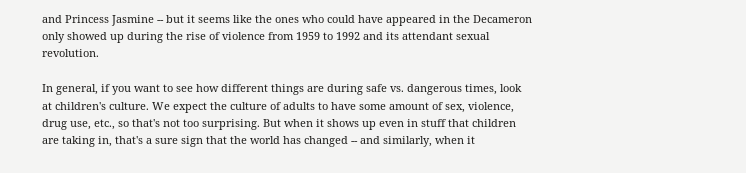and Princess Jasmine -- but it seems like the ones who could have appeared in the Decameron only showed up during the rise of violence from 1959 to 1992 and its attendant sexual revolution.

In general, if you want to see how different things are during safe vs. dangerous times, look at children's culture. We expect the culture of adults to have some amount of sex, violence, drug use, etc., so that's not too surprising. But when it shows up even in stuff that children are taking in, that's a sure sign that the world has changed -- and similarly, when it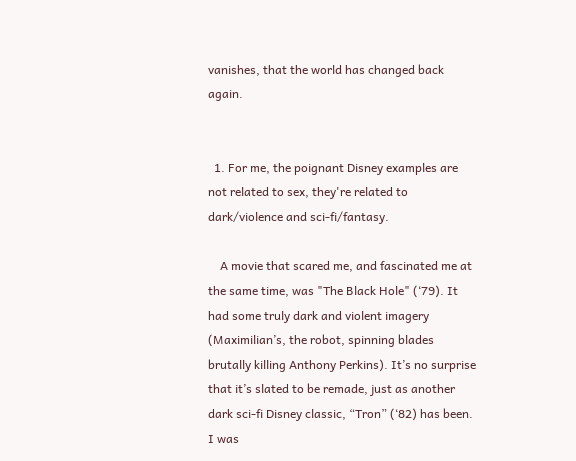vanishes, that the world has changed back again.


  1. For me, the poignant Disney examples are not related to sex, they're related to dark/violence and sci-fi/fantasy.

    A movie that scared me, and fascinated me at the same time, was "The Black Hole" (‘79). It had some truly dark and violent imagery (Maximilian’s, the robot, spinning blades brutally killing Anthony Perkins). It’s no surprise that it’s slated to be remade, just as another dark sci-fi Disney classic, “Tron” (‘82) has been. I was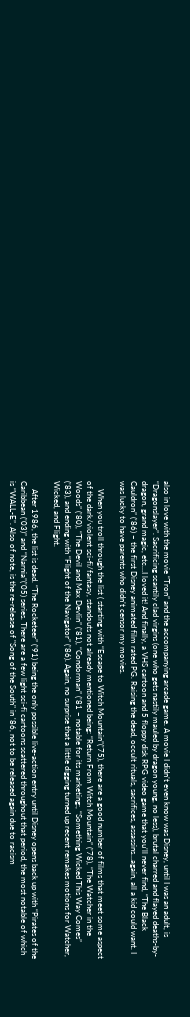also in love with the movie “Tron” and the accompanying arcade game. A movie I didn’t even know was Disney, until I was an adult, is “Dragonslayer”. Sacrificing scantily clad virgins (one who gets nastily mauled by dragon young, no less), brutal charred and flayed deaths-by-dragon, grand magic, etc…I loved it! And finally, a VHS cartoon and 5 floppy disk RPG video game that you’ll never find, “The Black Cauldron” (‘86) – the first Disney animated film rated PG. Raising the dead, occult rituals, sacrifices, assassins…again, all a kid could want. I was lucky to have parents who didn’t censor my movies.

    When you troll through the list ( starting with “Escape to Witch Mountain”(’75), there are a good number of films that meet some aspect of the dark/violent sci-fi/fantasy, standouts not already mentioned being: “Return From Witch Mountain” (’78), “The Watcher in the Woods” (’80), “The Devil and Max Devlin” (’81), “Condorman” (’81 – notable for its marketing:, “Something Wicked This Way Comes” (’83), and ending with “Flight of the Navigator” (’86). Again, no surprise that a little digging turned up recent remakes motions for Watcher, Wicked, and Flight.

    After 1986, the list is dead. “The Rocketeer” (’91) being the only possible live-action entry until Disney opens back up with “Pirates of the Caribbean (’03)” and “Narnia”(’05) series. There are a few light sci-fi cartoons scattered throughout that period, the most notable of which is “WALL-E”. Also of note, is the re-release of "Song of the South" in '86, not to be released again due to racism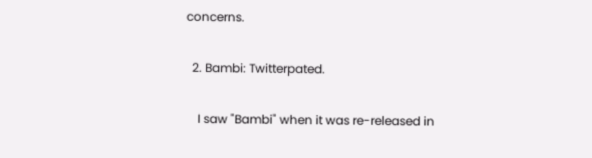concerns.

  2. Bambi: Twitterpated.

    I saw "Bambi" when it was re-released in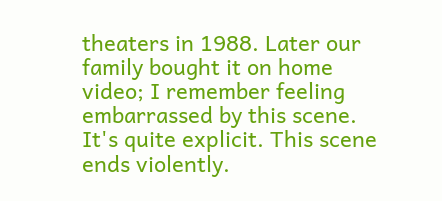theaters in 1988. Later our family bought it on home video; I remember feeling embarrassed by this scene. It's quite explicit. This scene ends violently.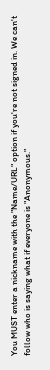You MUST enter a nickname with the "Name/URL" option if you're not signed in. We can't follow who is saying what if everyone is "Anonymous."